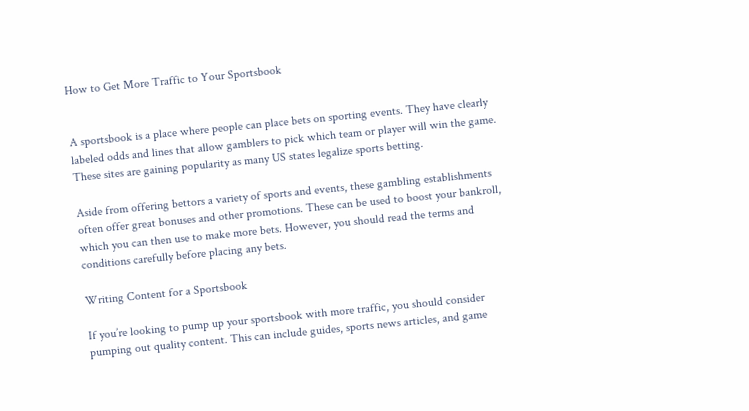How to Get More Traffic to Your Sportsbook


A sportsbook is a place where people can place bets on sporting events. They have clearly labeled odds and lines that allow gamblers to pick which team or player will win the game. These sites are gaining popularity as many US states legalize sports betting.

Aside from offering bettors a variety of sports and events, these gambling establishments often offer great bonuses and other promotions. These can be used to boost your bankroll, which you can then use to make more bets. However, you should read the terms and conditions carefully before placing any bets.

Writing Content for a Sportsbook

If you’re looking to pump up your sportsbook with more traffic, you should consider pumping out quality content. This can include guides, sports news articles, and game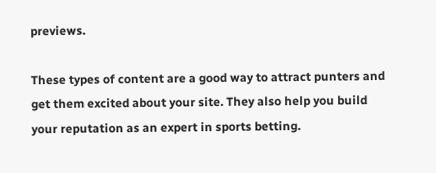previews.

These types of content are a good way to attract punters and get them excited about your site. They also help you build your reputation as an expert in sports betting.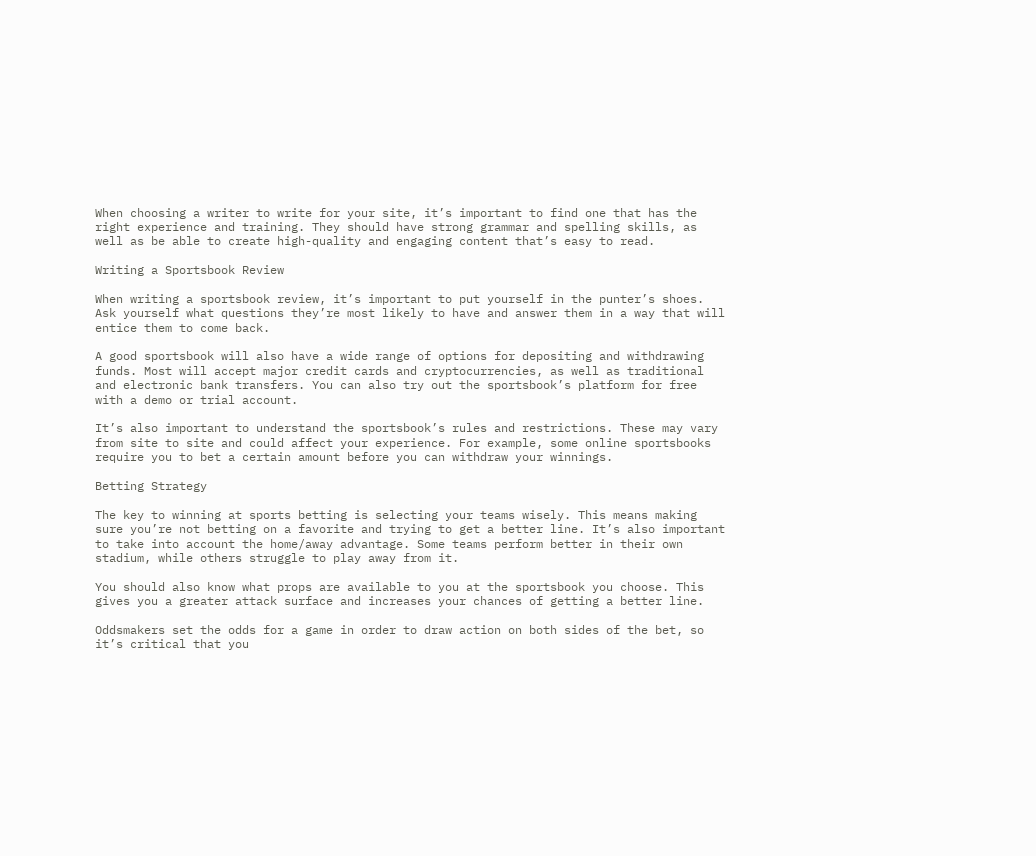When choosing a writer to write for your site, it’s important to find one that has the right experience and training. They should have strong grammar and spelling skills, as well as be able to create high-quality and engaging content that’s easy to read.

Writing a Sportsbook Review

When writing a sportsbook review, it’s important to put yourself in the punter’s shoes. Ask yourself what questions they’re most likely to have and answer them in a way that will entice them to come back.

A good sportsbook will also have a wide range of options for depositing and withdrawing funds. Most will accept major credit cards and cryptocurrencies, as well as traditional and electronic bank transfers. You can also try out the sportsbook’s platform for free with a demo or trial account.

It’s also important to understand the sportsbook’s rules and restrictions. These may vary from site to site and could affect your experience. For example, some online sportsbooks require you to bet a certain amount before you can withdraw your winnings.

Betting Strategy

The key to winning at sports betting is selecting your teams wisely. This means making sure you’re not betting on a favorite and trying to get a better line. It’s also important to take into account the home/away advantage. Some teams perform better in their own stadium, while others struggle to play away from it.

You should also know what props are available to you at the sportsbook you choose. This gives you a greater attack surface and increases your chances of getting a better line.

Oddsmakers set the odds for a game in order to draw action on both sides of the bet, so it’s critical that you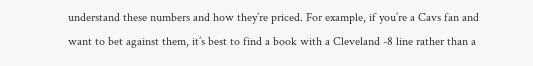understand these numbers and how they’re priced. For example, if you’re a Cavs fan and want to bet against them, it’s best to find a book with a Cleveland -8 line rather than a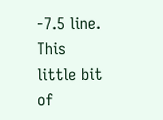-7.5 line. This little bit of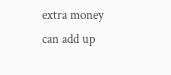extra money can add up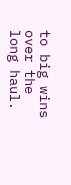to big wins over the long haul.